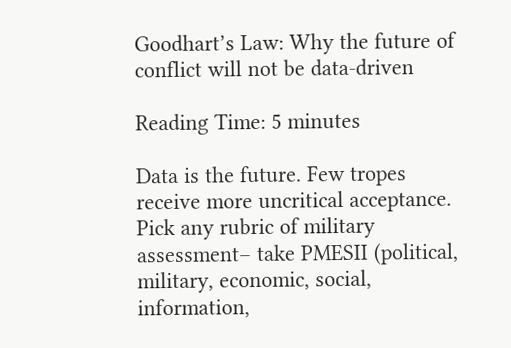Goodhart’s Law: Why the future of conflict will not be data-driven

Reading Time: 5 minutes

Data is the future. Few tropes receive more uncritical acceptance. Pick any rubric of military assessment– take PMESII (political, military, economic, social, information,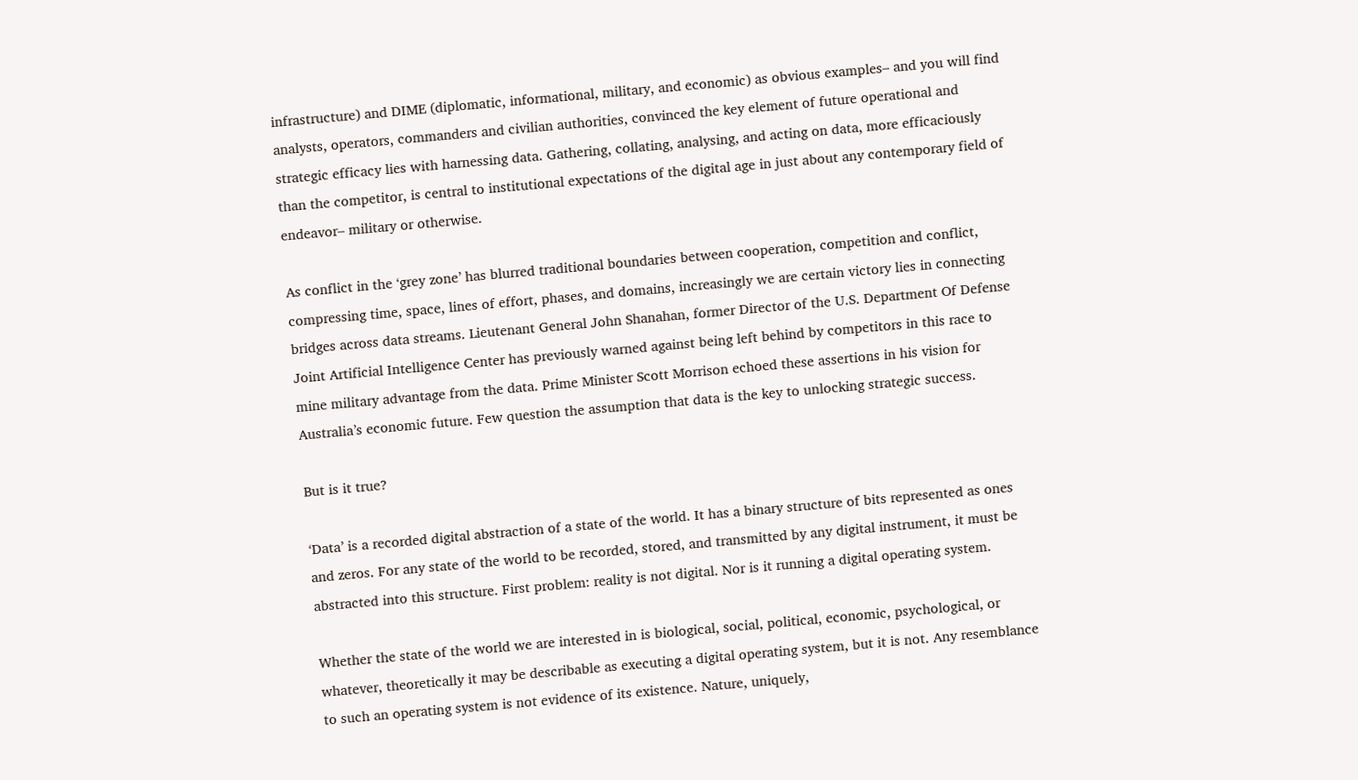infrastructure) and DIME (diplomatic, informational, military, and economic) as obvious examples– and you will find analysts, operators, commanders and civilian authorities, convinced the key element of future operational and strategic efficacy lies with harnessing data. Gathering, collating, analysing, and acting on data, more efficaciously than the competitor, is central to institutional expectations of the digital age in just about any contemporary field of endeavor– military or otherwise.

As conflict in the ‘grey zone’ has blurred traditional boundaries between cooperation, competition and conflict, compressing time, space, lines of effort, phases, and domains, increasingly we are certain victory lies in connecting bridges across data streams. Lieutenant General John Shanahan, former Director of the U.S. Department Of Defense Joint Artificial Intelligence Center has previously warned against being left behind by competitors in this race to mine military advantage from the data. Prime Minister Scott Morrison echoed these assertions in his vision for Australia’s economic future. Few question the assumption that data is the key to unlocking strategic success.

But is it true?

‘Data’ is a recorded digital abstraction of a state of the world. It has a binary structure of bits represented as ones and zeros. For any state of the world to be recorded, stored, and transmitted by any digital instrument, it must be abstracted into this structure. First problem: reality is not digital. Nor is it running a digital operating system.

Whether the state of the world we are interested in is biological, social, political, economic, psychological, or whatever, theoretically it may be describable as executing a digital operating system, but it is not. Any resemblance to such an operating system is not evidence of its existence. Nature, uniquely,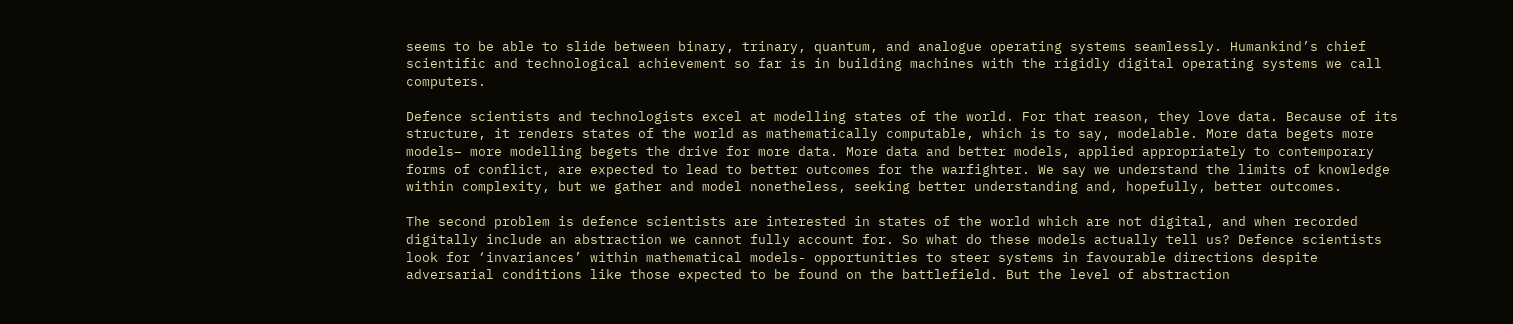seems to be able to slide between binary, trinary, quantum, and analogue operating systems seamlessly. Humankind’s chief scientific and technological achievement so far is in building machines with the rigidly digital operating systems we call computers.

Defence scientists and technologists excel at modelling states of the world. For that reason, they love data. Because of its structure, it renders states of the world as mathematically computable, which is to say, modelable. More data begets more models– more modelling begets the drive for more data. More data and better models, applied appropriately to contemporary forms of conflict, are expected to lead to better outcomes for the warfighter. We say we understand the limits of knowledge within complexity, but we gather and model nonetheless, seeking better understanding and, hopefully, better outcomes.

The second problem is defence scientists are interested in states of the world which are not digital, and when recorded digitally include an abstraction we cannot fully account for. So what do these models actually tell us? Defence scientists look for ‘invariances’ within mathematical models- opportunities to steer systems in favourable directions despite adversarial conditions like those expected to be found on the battlefield. But the level of abstraction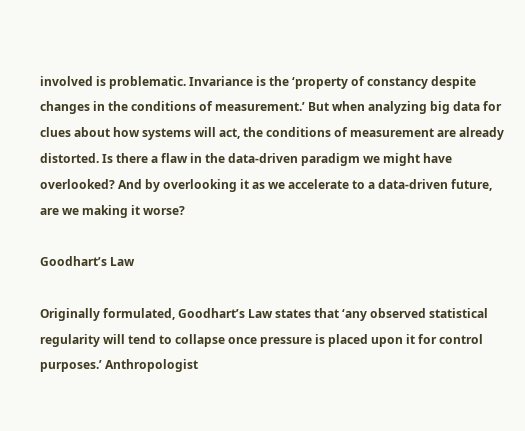involved is problematic. Invariance is the ‘property of constancy despite changes in the conditions of measurement.’ But when analyzing big data for clues about how systems will act, the conditions of measurement are already distorted. Is there a flaw in the data-driven paradigm we might have overlooked? And by overlooking it as we accelerate to a data-driven future, are we making it worse?

Goodhart’s Law

Originally formulated, Goodhart’s Law states that ‘any observed statistical regularity will tend to collapse once pressure is placed upon it for control purposes.’ Anthropologist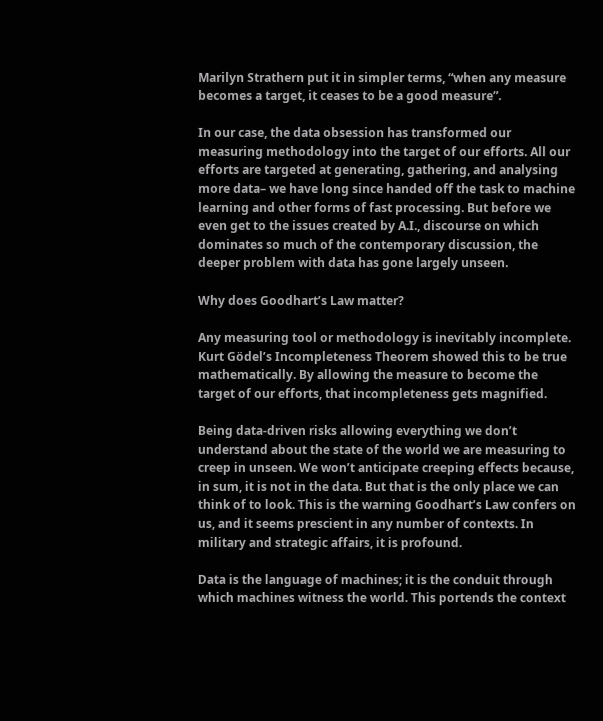Marilyn Strathern put it in simpler terms, “when any measure becomes a target, it ceases to be a good measure”.

In our case, the data obsession has transformed our measuring methodology into the target of our efforts. All our efforts are targeted at generating, gathering, and analysing more data– we have long since handed off the task to machine learning and other forms of fast processing. But before we even get to the issues created by A.I., discourse on which dominates so much of the contemporary discussion, the deeper problem with data has gone largely unseen.

Why does Goodhart’s Law matter?

Any measuring tool or methodology is inevitably incomplete. Kurt Gödel’s Incompleteness Theorem showed this to be true mathematically. By allowing the measure to become the target of our efforts, that incompleteness gets magnified.

Being data-driven risks allowing everything we don’t understand about the state of the world we are measuring to creep in unseen. We won’t anticipate creeping effects because, in sum, it is not in the data. But that is the only place we can think of to look. This is the warning Goodhart’s Law confers on us, and it seems prescient in any number of contexts. In military and strategic affairs, it is profound.

Data is the language of machines; it is the conduit through which machines witness the world. This portends the context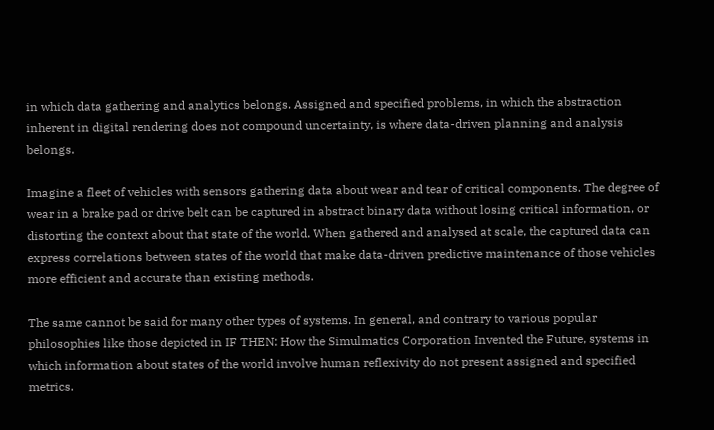in which data gathering and analytics belongs. Assigned and specified problems, in which the abstraction inherent in digital rendering does not compound uncertainty, is where data-driven planning and analysis belongs.

Imagine a fleet of vehicles with sensors gathering data about wear and tear of critical components. The degree of wear in a brake pad or drive belt can be captured in abstract binary data without losing critical information, or distorting the context about that state of the world. When gathered and analysed at scale, the captured data can express correlations between states of the world that make data-driven predictive maintenance of those vehicles more efficient and accurate than existing methods.

The same cannot be said for many other types of systems. In general, and contrary to various popular philosophies like those depicted in IF THEN: How the Simulmatics Corporation Invented the Future, systems in which information about states of the world involve human reflexivity do not present assigned and specified metrics.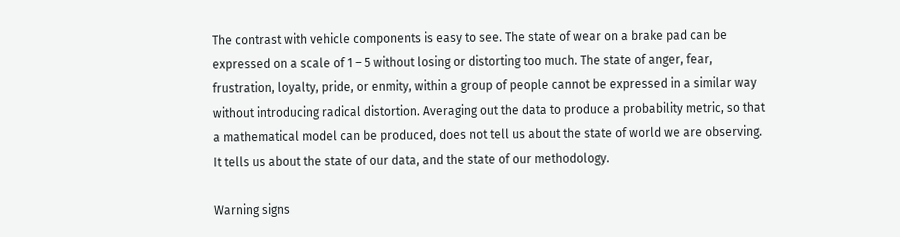The contrast with vehicle components is easy to see. The state of wear on a brake pad can be expressed on a scale of 1 – 5 without losing or distorting too much. The state of anger, fear, frustration, loyalty, pride, or enmity, within a group of people cannot be expressed in a similar way without introducing radical distortion. Averaging out the data to produce a probability metric, so that a mathematical model can be produced, does not tell us about the state of world we are observing. It tells us about the state of our data, and the state of our methodology.

Warning signs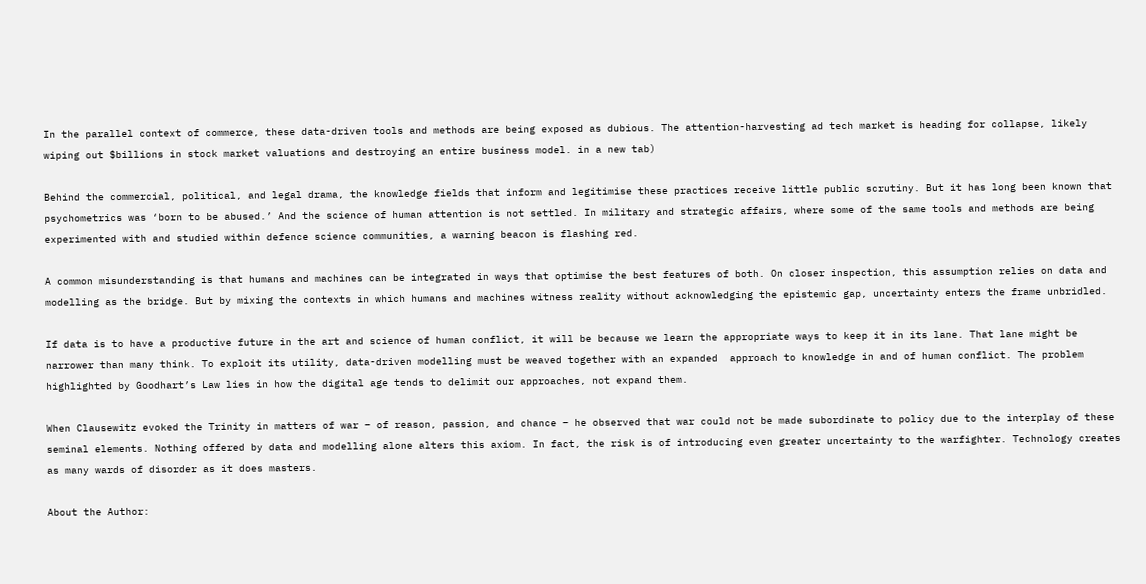In the parallel context of commerce, these data-driven tools and methods are being exposed as dubious. The attention-harvesting ad tech market is heading for collapse, likely wiping out $billions in stock market valuations and destroying an entire business model. in a new tab)

Behind the commercial, political, and legal drama, the knowledge fields that inform and legitimise these practices receive little public scrutiny. But it has long been known that psychometrics was ‘born to be abused.’ And the science of human attention is not settled. In military and strategic affairs, where some of the same tools and methods are being experimented with and studied within defence science communities, a warning beacon is flashing red.

A common misunderstanding is that humans and machines can be integrated in ways that optimise the best features of both. On closer inspection, this assumption relies on data and modelling as the bridge. But by mixing the contexts in which humans and machines witness reality without acknowledging the epistemic gap, uncertainty enters the frame unbridled.

If data is to have a productive future in the art and science of human conflict, it will be because we learn the appropriate ways to keep it in its lane. That lane might be narrower than many think. To exploit its utility, data-driven modelling must be weaved together with an expanded  approach to knowledge in and of human conflict. The problem highlighted by Goodhart’s Law lies in how the digital age tends to delimit our approaches, not expand them.

When Clausewitz evoked the Trinity in matters of war – of reason, passion, and chance – he observed that war could not be made subordinate to policy due to the interplay of these seminal elements. Nothing offered by data and modelling alone alters this axiom. In fact, the risk is of introducing even greater uncertainty to the warfighter. Technology creates as many wards of disorder as it does masters.

About the Author: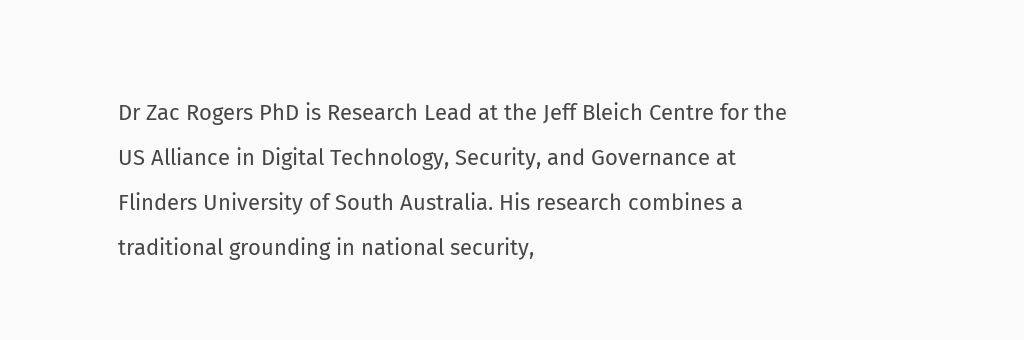Dr Zac Rogers PhD is Research Lead at the Jeff Bleich Centre for the US Alliance in Digital Technology, Security, and Governance at Flinders University of South Australia. His research combines a traditional grounding in national security,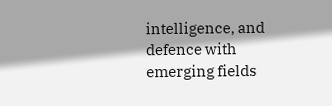intelligence, and defence with emerging fields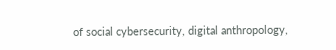of social cybersecurity, digital anthropology,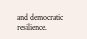and democratic resilience.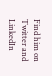Find him on Twitter and LinkedIn